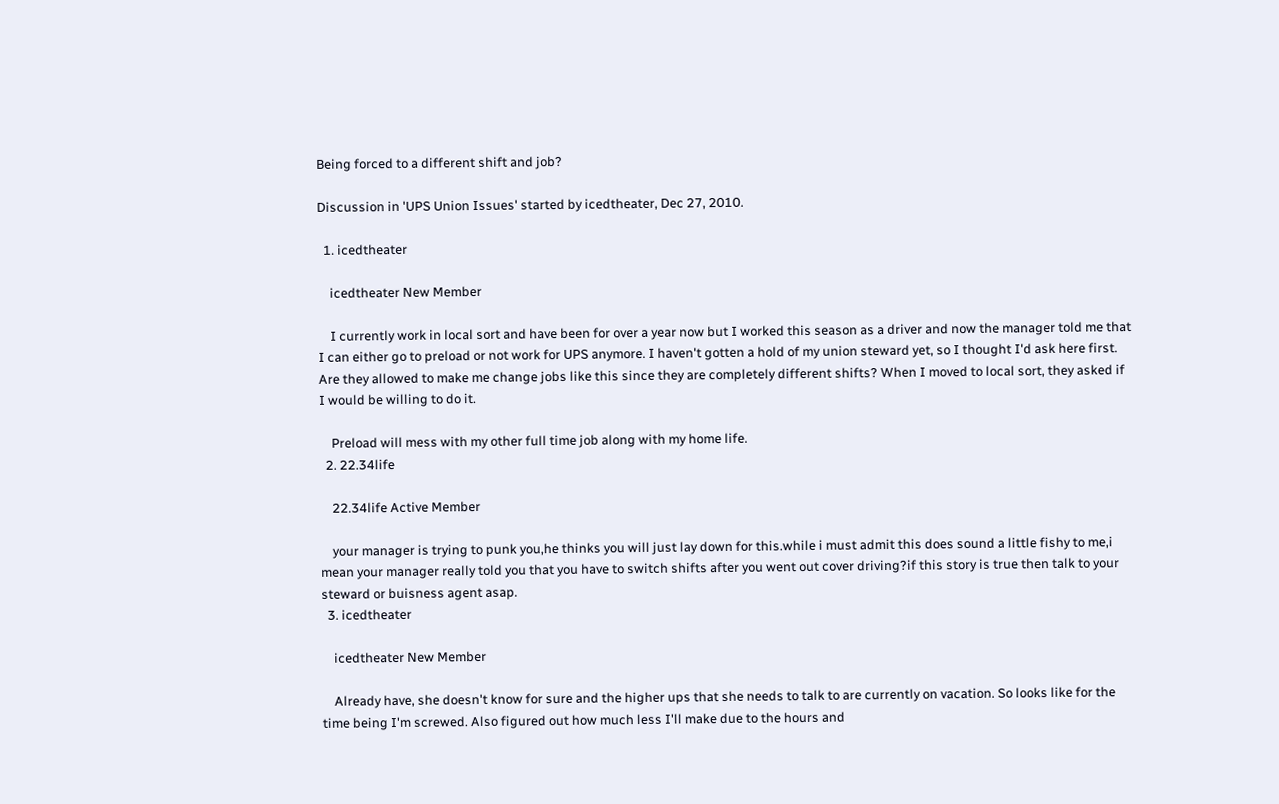Being forced to a different shift and job?

Discussion in 'UPS Union Issues' started by icedtheater, Dec 27, 2010.

  1. icedtheater

    icedtheater New Member

    I currently work in local sort and have been for over a year now but I worked this season as a driver and now the manager told me that I can either go to preload or not work for UPS anymore. I haven't gotten a hold of my union steward yet, so I thought I'd ask here first. Are they allowed to make me change jobs like this since they are completely different shifts? When I moved to local sort, they asked if I would be willing to do it.

    Preload will mess with my other full time job along with my home life.
  2. 22.34life

    22.34life Active Member

    your manager is trying to punk you,he thinks you will just lay down for this.while i must admit this does sound a little fishy to me,i mean your manager really told you that you have to switch shifts after you went out cover driving?if this story is true then talk to your steward or buisness agent asap.
  3. icedtheater

    icedtheater New Member

    Already have, she doesn't know for sure and the higher ups that she needs to talk to are currently on vacation. So looks like for the time being I'm screwed. Also figured out how much less I'll make due to the hours and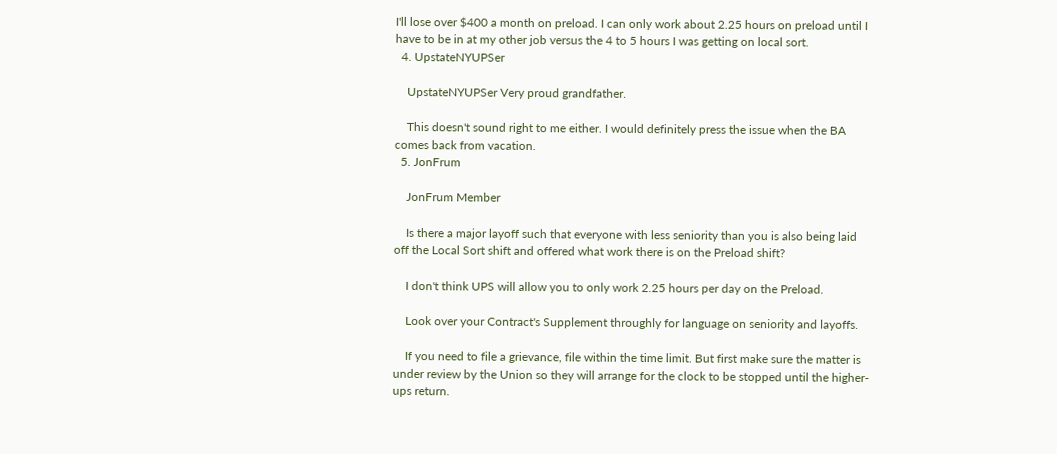I'll lose over $400 a month on preload. I can only work about 2.25 hours on preload until I have to be in at my other job versus the 4 to 5 hours I was getting on local sort.
  4. UpstateNYUPSer

    UpstateNYUPSer Very proud grandfather.

    This doesn't sound right to me either. I would definitely press the issue when the BA comes back from vacation.
  5. JonFrum

    JonFrum Member

    Is there a major layoff such that everyone with less seniority than you is also being laid off the Local Sort shift and offered what work there is on the Preload shift?

    I don't think UPS will allow you to only work 2.25 hours per day on the Preload.

    Look over your Contract's Supplement throughly for language on seniority and layoffs.

    If you need to file a grievance, file within the time limit. But first make sure the matter is under review by the Union so they will arrange for the clock to be stopped until the higher-ups return.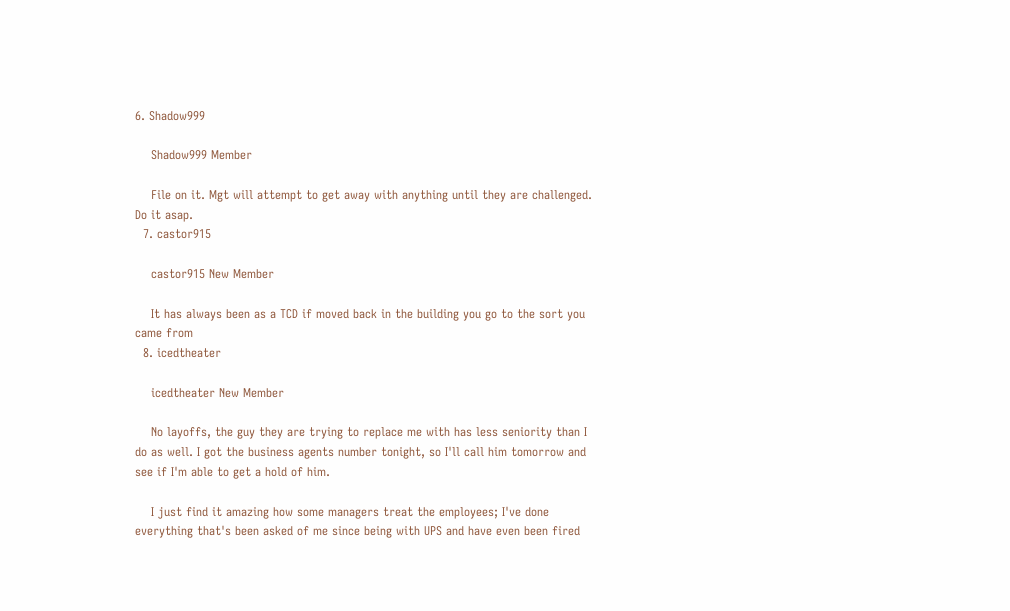6. Shadow999

    Shadow999 Member

    File on it. Mgt will attempt to get away with anything until they are challenged. Do it asap.
  7. castor915

    castor915 New Member

    It has always been as a TCD if moved back in the building you go to the sort you came from
  8. icedtheater

    icedtheater New Member

    No layoffs, the guy they are trying to replace me with has less seniority than I do as well. I got the business agents number tonight, so I'll call him tomorrow and see if I'm able to get a hold of him.

    I just find it amazing how some managers treat the employees; I've done everything that's been asked of me since being with UPS and have even been fired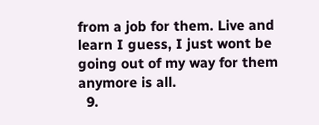from a job for them. Live and learn I guess, I just wont be going out of my way for them anymore is all.
  9.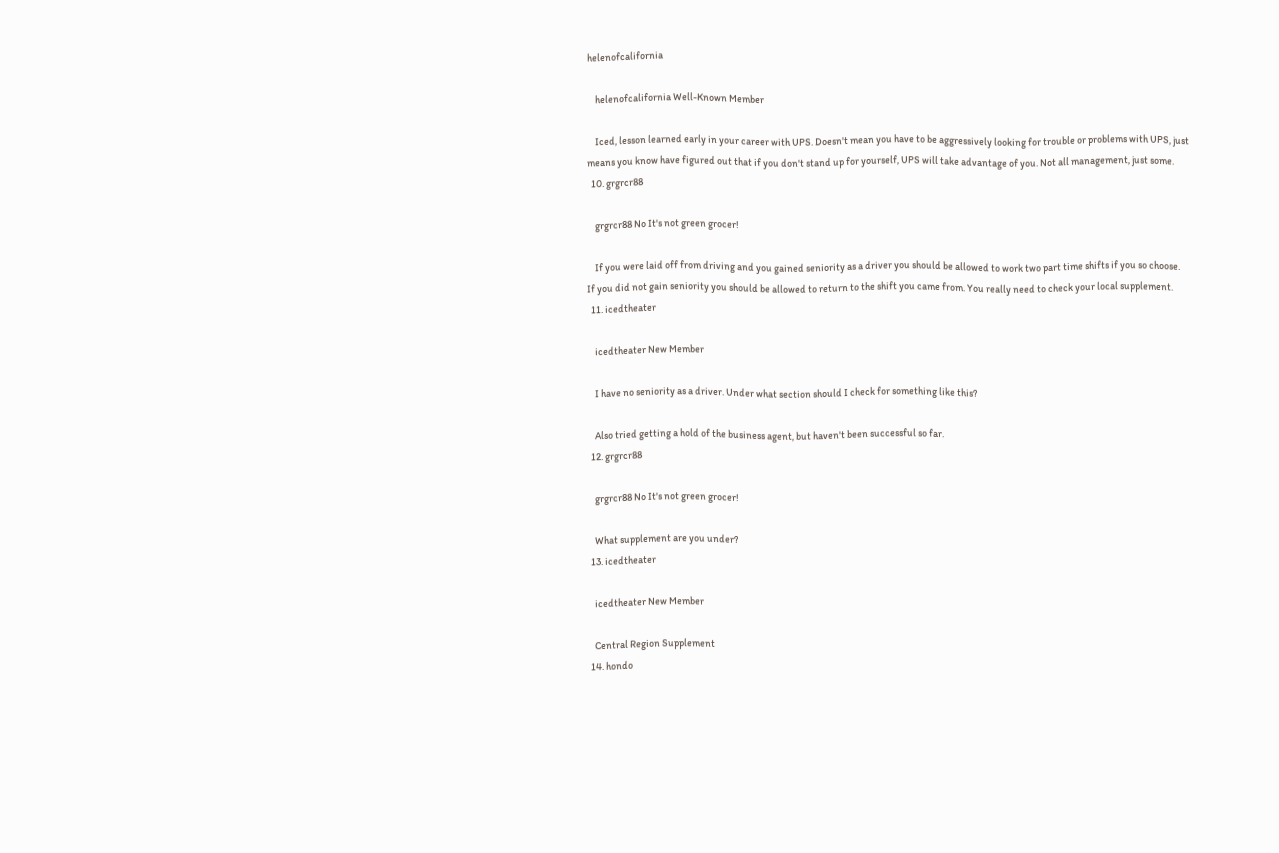helenofcalifornia

    helenofcalifornia Well-Known Member

    Iced, lesson learned early in your career with UPS. Doesn't mean you have to be aggressively looking for trouble or problems with UPS, just means you know have figured out that if you don't stand up for yourself, UPS will take advantage of you. Not all management, just some.
  10. grgrcr88

    grgrcr88 No It's not green grocer!

    If you were laid off from driving and you gained seniority as a driver you should be allowed to work two part time shifts if you so choose. If you did not gain seniority you should be allowed to return to the shift you came from. You really need to check your local supplement.
  11. icedtheater

    icedtheater New Member

    I have no seniority as a driver. Under what section should I check for something like this?

    Also tried getting a hold of the business agent, but haven't been successful so far.
  12. grgrcr88

    grgrcr88 No It's not green grocer!

    What supplement are you under?
  13. icedtheater

    icedtheater New Member

    Central Region Supplement
  14. hondo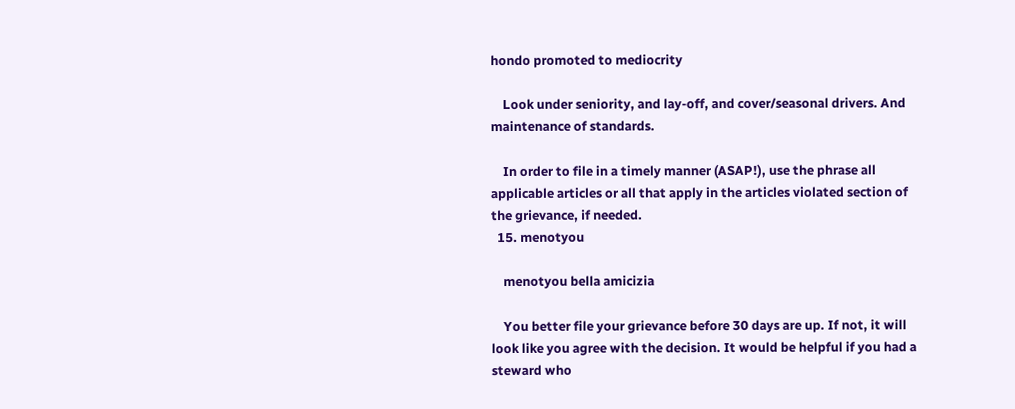hondo promoted to mediocrity

    Look under seniority, and lay-off, and cover/seasonal drivers. And maintenance of standards.

    In order to file in a timely manner (ASAP!), use the phrase all applicable articles or all that apply in the articles violated section of the grievance, if needed.
  15. menotyou

    menotyou bella amicizia

    You better file your grievance before 30 days are up. If not, it will look like you agree with the decision. It would be helpful if you had a steward who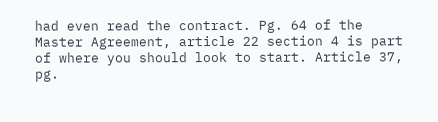had even read the contract. Pg. 64 of the Master Agreement, article 22 section 4 is part of where you should look to start. Article 37, pg.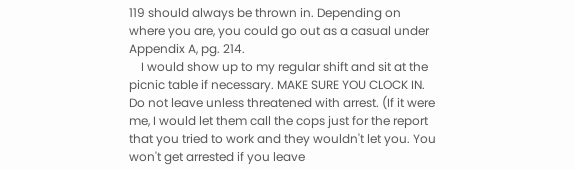119 should always be thrown in. Depending on where you are, you could go out as a casual under Appendix A, pg. 214.
    I would show up to my regular shift and sit at the picnic table if necessary. MAKE SURE YOU CLOCK IN. Do not leave unless threatened with arrest. (If it were me, I would let them call the cops just for the report that you tried to work and they wouldn't let you. You won't get arrested if you leave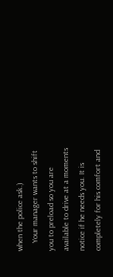when the police ask.)
    Your manager wants to shift you to preload so you are available to drive at a moments notice if he needs you. It is completely for his comfort and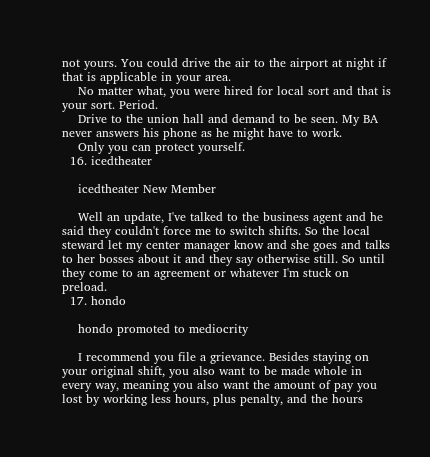not yours. You could drive the air to the airport at night if that is applicable in your area.
    No matter what, you were hired for local sort and that is your sort. Period.
    Drive to the union hall and demand to be seen. My BA never answers his phone as he might have to work.
    Only you can protect yourself.
  16. icedtheater

    icedtheater New Member

    Well an update, I've talked to the business agent and he said they couldn't force me to switch shifts. So the local steward let my center manager know and she goes and talks to her bosses about it and they say otherwise still. So until they come to an agreement or whatever I'm stuck on preload.
  17. hondo

    hondo promoted to mediocrity

    I recommend you file a grievance. Besides staying on your original shift, you also want to be made whole in every way, meaning you also want the amount of pay you lost by working less hours, plus penalty, and the hours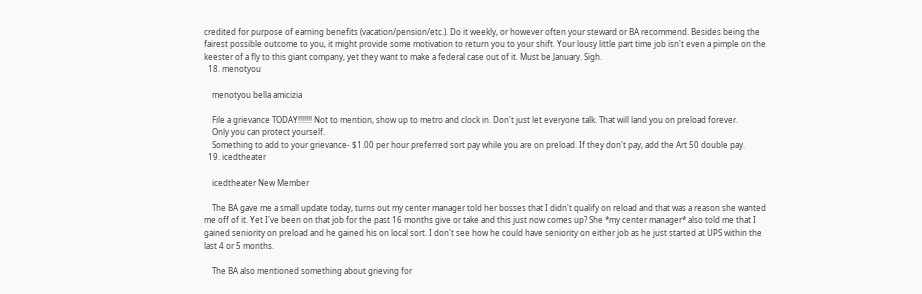credited for purpose of earning benefits (vacation/pension/etc.). Do it weekly, or however often your steward or BA recommend. Besides being the fairest possible outcome to you, it might provide some motivation to return you to your shift. Your lousy little part time job isn't even a pimple on the keester of a fly to this giant company, yet they want to make a federal case out of it. Must be January. Sigh.
  18. menotyou

    menotyou bella amicizia

    File a grievance TODAY!!!!!!! Not to mention, show up to metro and clock in. Don't just let everyone talk. That will land you on preload forever.
    Only you can protect yourself.
    Something to add to your grievance- $1.00 per hour preferred sort pay while you are on preload. If they don't pay, add the Art 50 double pay.
  19. icedtheater

    icedtheater New Member

    The BA gave me a small update today, turns out my center manager told her bosses that I didn't qualify on reload and that was a reason she wanted me off of it. Yet I've been on that job for the past 16 months give or take and this just now comes up? She *my center manager* also told me that I gained seniority on preload and he gained his on local sort. I don't see how he could have seniority on either job as he just started at UPS within the last 4 or 5 months.

    The BA also mentioned something about grieving for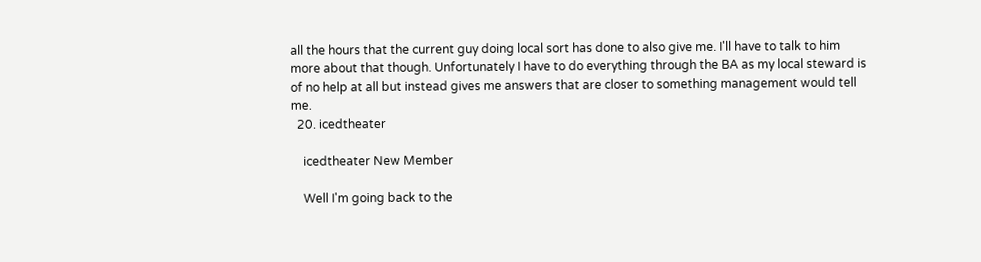all the hours that the current guy doing local sort has done to also give me. I'll have to talk to him more about that though. Unfortunately I have to do everything through the BA as my local steward is of no help at all but instead gives me answers that are closer to something management would tell me.
  20. icedtheater

    icedtheater New Member

    Well I'm going back to the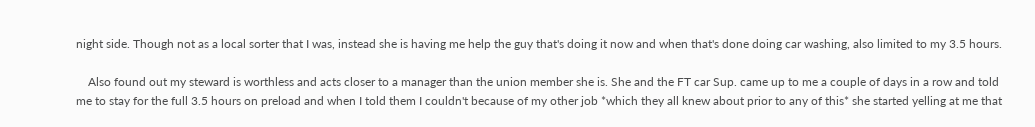night side. Though not as a local sorter that I was, instead she is having me help the guy that's doing it now and when that's done doing car washing, also limited to my 3.5 hours.

    Also found out my steward is worthless and acts closer to a manager than the union member she is. She and the FT car Sup. came up to me a couple of days in a row and told me to stay for the full 3.5 hours on preload and when I told them I couldn't because of my other job *which they all knew about prior to any of this* she started yelling at me that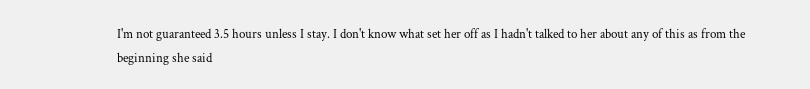I'm not guaranteed 3.5 hours unless I stay. I don't know what set her off as I hadn't talked to her about any of this as from the beginning she said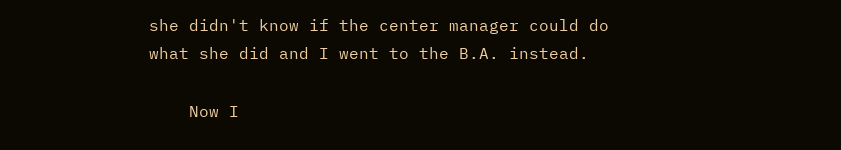she didn't know if the center manager could do what she did and I went to the B.A. instead.

    Now I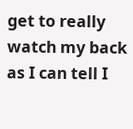get to really watch my back as I can tell I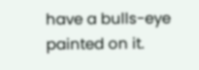have a bulls-eye painted on it.